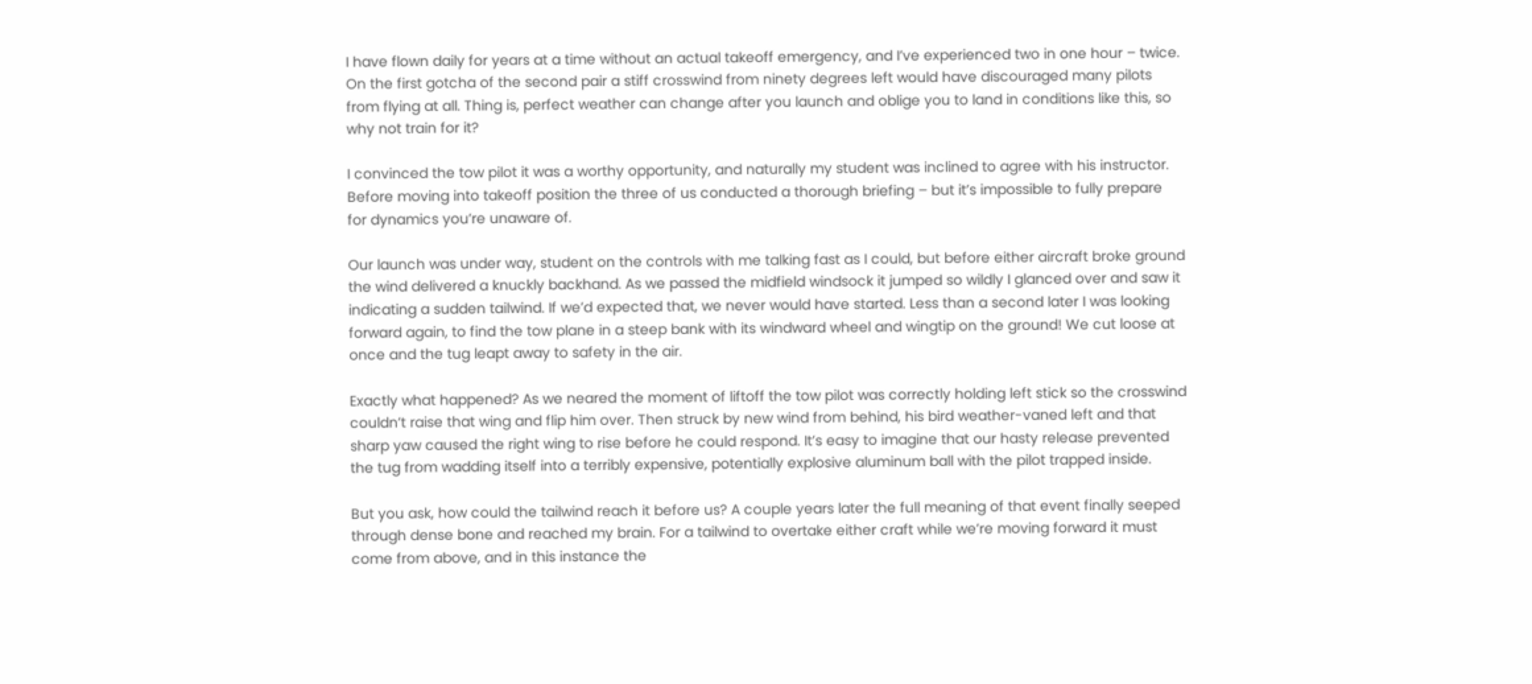I have flown daily for years at a time without an actual takeoff emergency, and I’ve experienced two in one hour – twice. On the first gotcha of the second pair a stiff crosswind from ninety degrees left would have discouraged many pilots from flying at all. Thing is, perfect weather can change after you launch and oblige you to land in conditions like this, so why not train for it?

I convinced the tow pilot it was a worthy opportunity, and naturally my student was inclined to agree with his instructor. Before moving into takeoff position the three of us conducted a thorough briefing – but it’s impossible to fully prepare for dynamics you’re unaware of.

Our launch was under way, student on the controls with me talking fast as I could, but before either aircraft broke ground the wind delivered a knuckly backhand. As we passed the midfield windsock it jumped so wildly I glanced over and saw it indicating a sudden tailwind. If we’d expected that, we never would have started. Less than a second later I was looking forward again, to find the tow plane in a steep bank with its windward wheel and wingtip on the ground! We cut loose at once and the tug leapt away to safety in the air.

Exactly what happened? As we neared the moment of liftoff the tow pilot was correctly holding left stick so the crosswind couldn’t raise that wing and flip him over. Then struck by new wind from behind, his bird weather-vaned left and that sharp yaw caused the right wing to rise before he could respond. It’s easy to imagine that our hasty release prevented the tug from wadding itself into a terribly expensive, potentially explosive aluminum ball with the pilot trapped inside.

But you ask, how could the tailwind reach it before us? A couple years later the full meaning of that event finally seeped through dense bone and reached my brain. For a tailwind to overtake either craft while we’re moving forward it must come from above, and in this instance the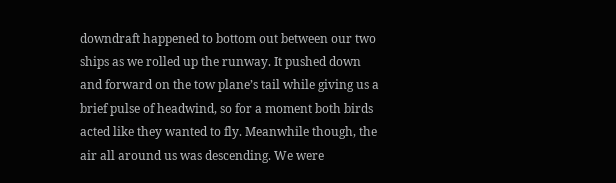downdraft happened to bottom out between our two ships as we rolled up the runway. It pushed down and forward on the tow plane’s tail while giving us a brief pulse of headwind, so for a moment both birds acted like they wanted to fly. Meanwhile though, the air all around us was descending. We were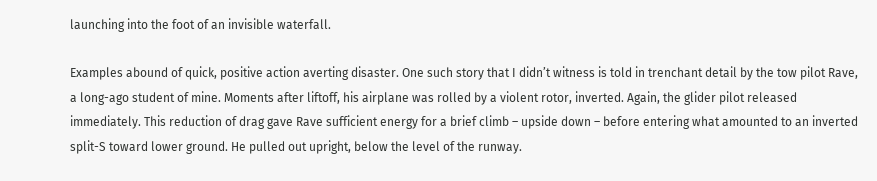launching into the foot of an invisible waterfall.

Examples abound of quick, positive action averting disaster. One such story that I didn’t witness is told in trenchant detail by the tow pilot Rave, a long-ago student of mine. Moments after liftoff, his airplane was rolled by a violent rotor, inverted. Again, the glider pilot released immediately. This reduction of drag gave Rave sufficient energy for a brief climb – upside down – before entering what amounted to an inverted split-S toward lower ground. He pulled out upright, below the level of the runway.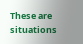These are situations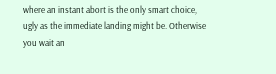where an instant abort is the only smart choice, ugly as the immediate landing might be. Otherwise you wait an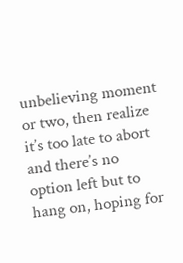unbelieving moment or two, then realize it’s too late to abort and there’s no option left but to hang on, hoping for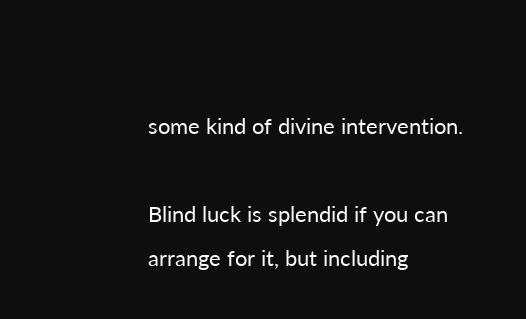some kind of divine intervention.

Blind luck is splendid if you can arrange for it, but including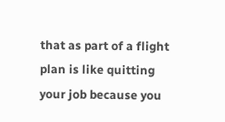that as part of a flight plan is like quitting your job because you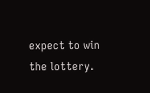expect to win the lottery.